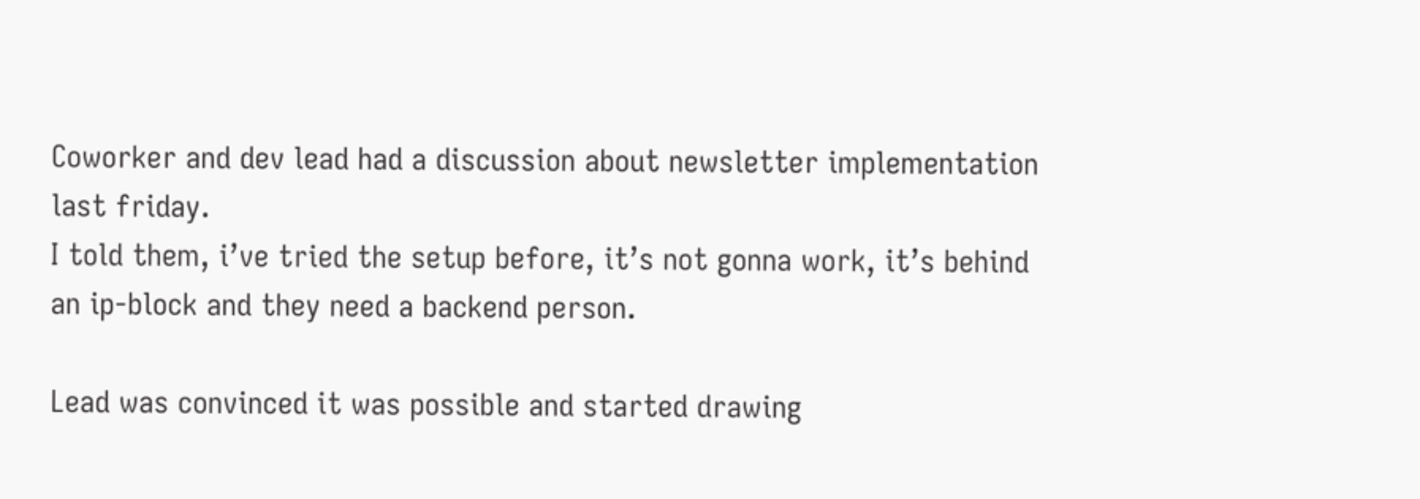Coworker and dev lead had a discussion about newsletter implementation last friday.
I told them, i’ve tried the setup before, it’s not gonna work, it’s behind an ip-block and they need a backend person.

Lead was convinced it was possible and started drawing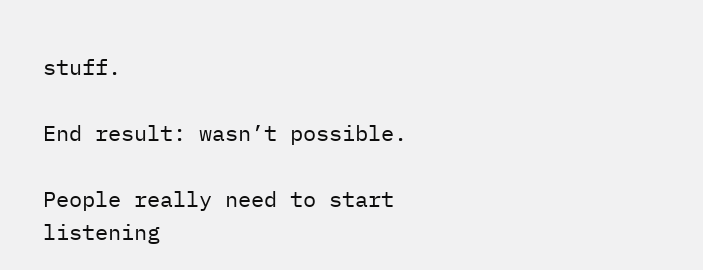stuff.

End result: wasn’t possible.

People really need to start listening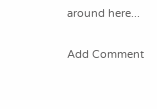around here...

Add Comment